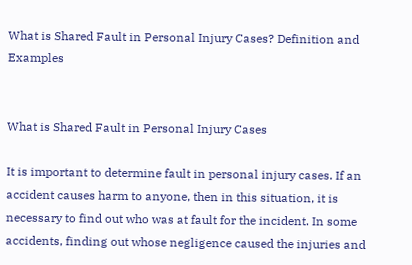What is Shared Fault in Personal Injury Cases? Definition and Examples


What is Shared Fault in Personal Injury Cases

It is important to determine fault in personal injury cases. If an accident causes harm to anyone, then in this situation, it is necessary to find out who was at fault for the incident. In some accidents, finding out whose negligence caused the injuries and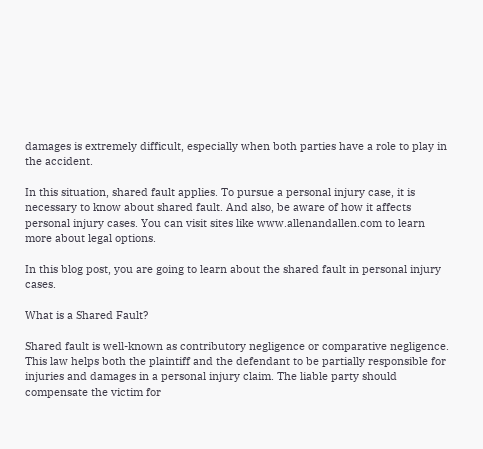damages is extremely difficult, especially when both parties have a role to play in the accident.

In this situation, shared fault applies. To pursue a personal injury case, it is necessary to know about shared fault. And also, be aware of how it affects personal injury cases. You can visit sites like www.allenandallen.com to learn more about legal options.

In this blog post, you are going to learn about the shared fault in personal injury cases.

What is a Shared Fault?

Shared fault is well-known as contributory negligence or comparative negligence. This law helps both the plaintiff and the defendant to be partially responsible for injuries and damages in a personal injury claim. The liable party should compensate the victim for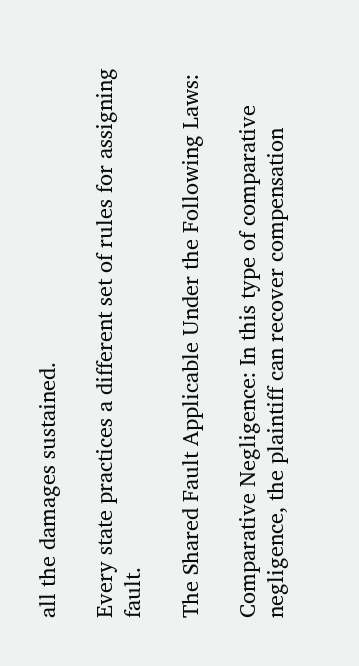all the damages sustained.

Every state practices a different set of rules for assigning fault.

The Shared Fault Applicable Under the Following Laws:

Comparative Negligence: In this type of comparative negligence, the plaintiff can recover compensation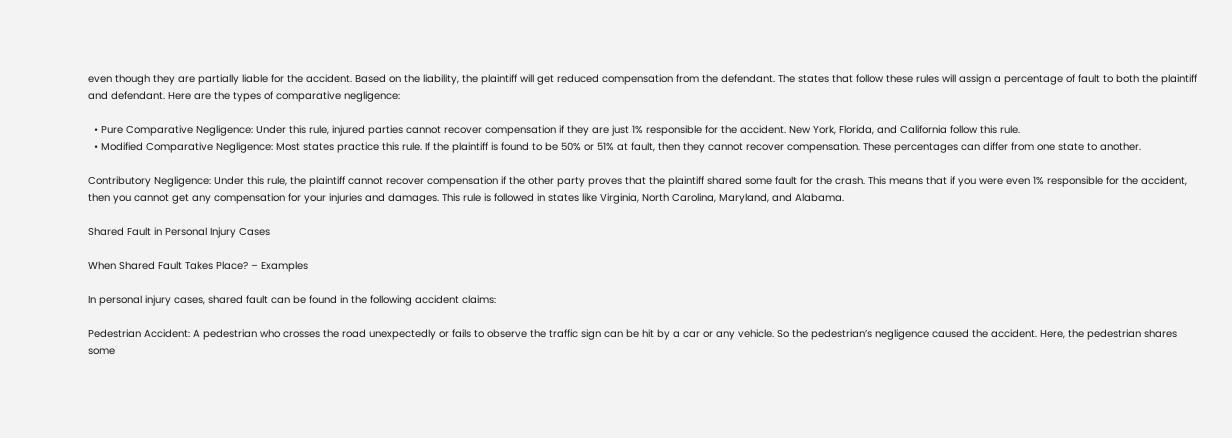even though they are partially liable for the accident. Based on the liability, the plaintiff will get reduced compensation from the defendant. The states that follow these rules will assign a percentage of fault to both the plaintiff and defendant. Here are the types of comparative negligence:

  • Pure Comparative Negligence: Under this rule, injured parties cannot recover compensation if they are just 1% responsible for the accident. New York, Florida, and California follow this rule.
  • Modified Comparative Negligence: Most states practice this rule. If the plaintiff is found to be 50% or 51% at fault, then they cannot recover compensation. These percentages can differ from one state to another.

Contributory Negligence: Under this rule, the plaintiff cannot recover compensation if the other party proves that the plaintiff shared some fault for the crash. This means that if you were even 1% responsible for the accident, then you cannot get any compensation for your injuries and damages. This rule is followed in states like Virginia, North Carolina, Maryland, and Alabama.

Shared Fault in Personal Injury Cases

When Shared Fault Takes Place? – Examples

In personal injury cases, shared fault can be found in the following accident claims:

Pedestrian Accident: A pedestrian who crosses the road unexpectedly or fails to observe the traffic sign can be hit by a car or any vehicle. So the pedestrian’s negligence caused the accident. Here, the pedestrian shares some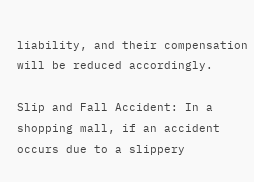liability, and their compensation will be reduced accordingly.

Slip and Fall Accident: In a shopping mall, if an accident occurs due to a slippery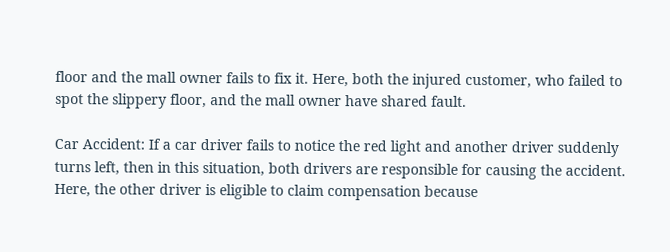floor and the mall owner fails to fix it. Here, both the injured customer, who failed to spot the slippery floor, and the mall owner have shared fault.

Car Accident: If a car driver fails to notice the red light and another driver suddenly turns left, then in this situation, both drivers are responsible for causing the accident. Here, the other driver is eligible to claim compensation because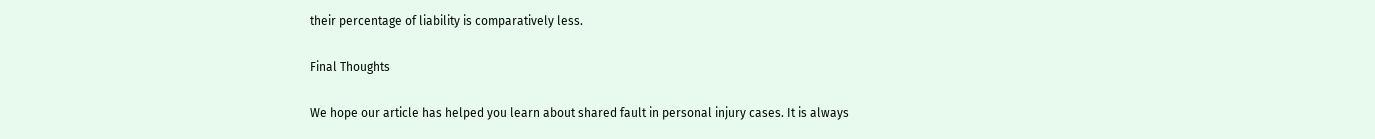their percentage of liability is comparatively less.

Final Thoughts

We hope our article has helped you learn about shared fault in personal injury cases. It is always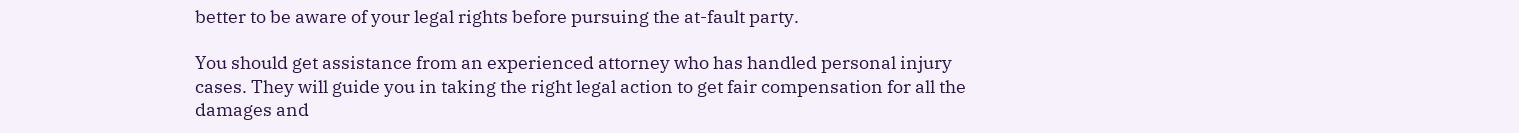better to be aware of your legal rights before pursuing the at-fault party.

You should get assistance from an experienced attorney who has handled personal injury cases. They will guide you in taking the right legal action to get fair compensation for all the damages and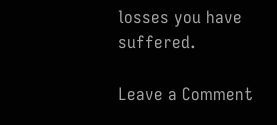losses you have suffered.

Leave a Comment